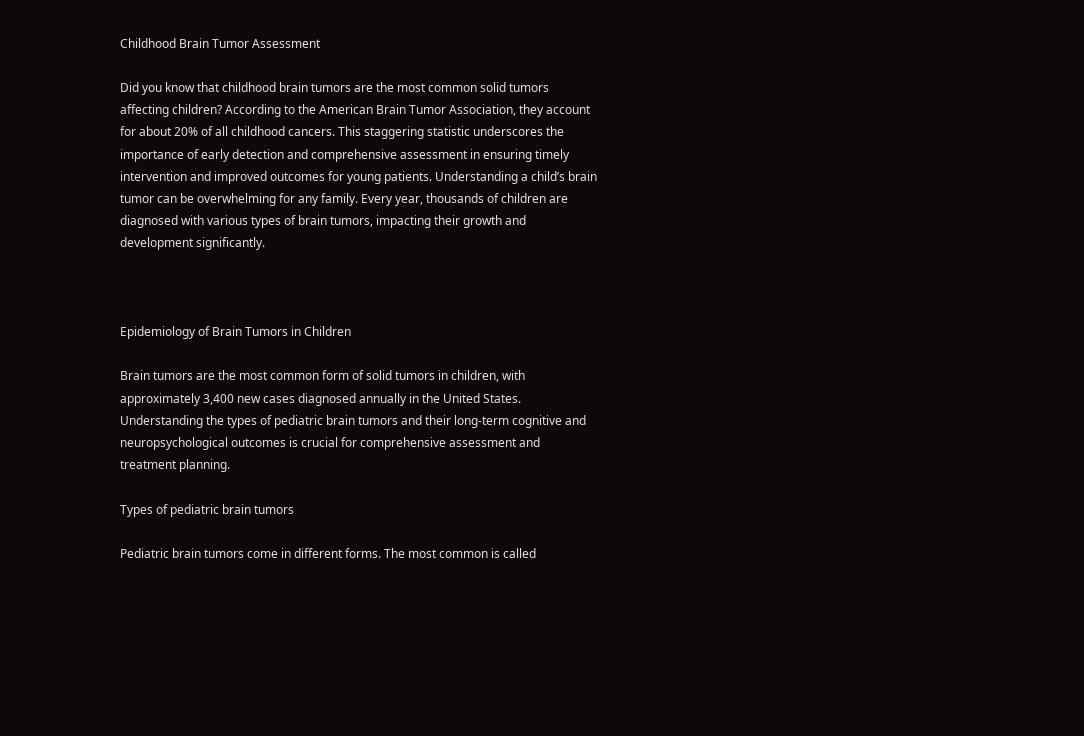Childhood Brain Tumor Assessment

Did you know that childhood brain tumors are the most common solid tumors affecting children? According to the American Brain Tumor Association, they account for about 20% of all childhood cancers. This staggering statistic underscores the importance of early detection and comprehensive assessment in ensuring timely intervention and improved outcomes for young patients. Understanding a child’s brain tumor can be overwhelming for any family. Every year, thousands of children are diagnosed with various types of brain tumors, impacting their growth and development significantly.



Epidemiology of Brain Tumors in Children

Brain tumors are the most common form of solid tumors in children, with approximately 3,400 new cases diagnosed annually in the United States. Understanding the types of pediatric brain tumors and their long-term cognitive and neuropsychological outcomes is crucial for comprehensive assessment and treatment planning.

Types of pediatric brain tumors

Pediatric brain tumors come in different forms. The most common is called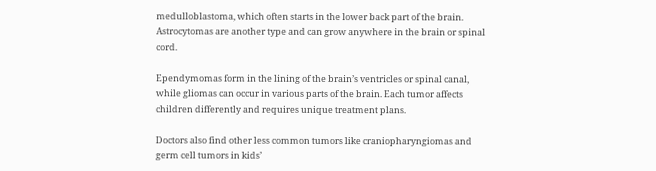medulloblastoma, which often starts in the lower back part of the brain. Astrocytomas are another type and can grow anywhere in the brain or spinal cord.

Ependymomas form in the lining of the brain’s ventricles or spinal canal, while gliomas can occur in various parts of the brain. Each tumor affects children differently and requires unique treatment plans.

Doctors also find other less common tumors like craniopharyngiomas and germ cell tumors in kids’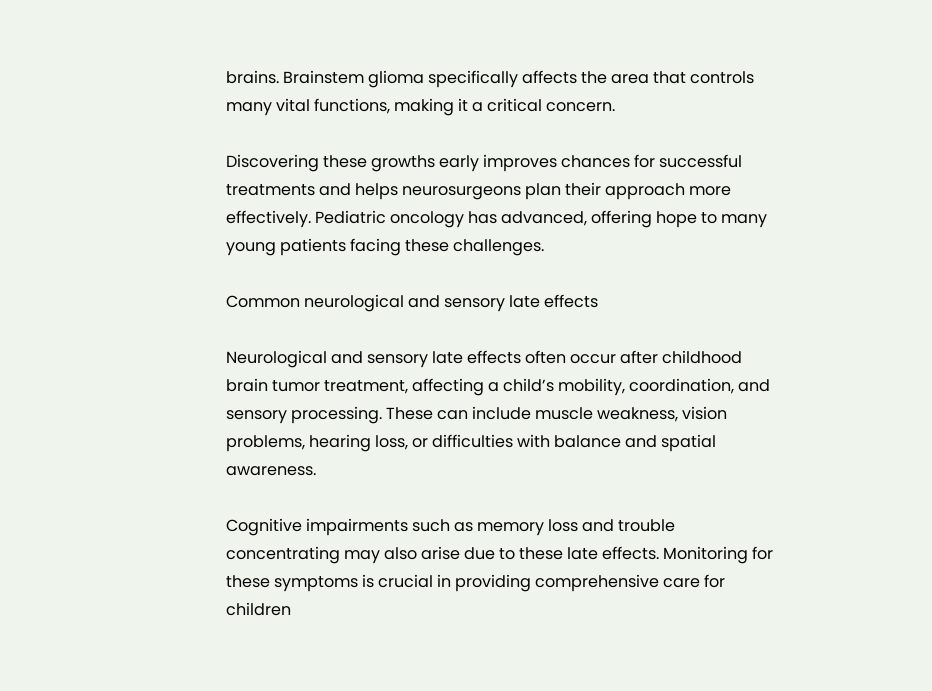brains. Brainstem glioma specifically affects the area that controls many vital functions, making it a critical concern.

Discovering these growths early improves chances for successful treatments and helps neurosurgeons plan their approach more effectively. Pediatric oncology has advanced, offering hope to many young patients facing these challenges.

Common neurological and sensory late effects

Neurological and sensory late effects often occur after childhood brain tumor treatment, affecting a child’s mobility, coordination, and sensory processing. These can include muscle weakness, vision problems, hearing loss, or difficulties with balance and spatial awareness.

Cognitive impairments such as memory loss and trouble concentrating may also arise due to these late effects. Monitoring for these symptoms is crucial in providing comprehensive care for children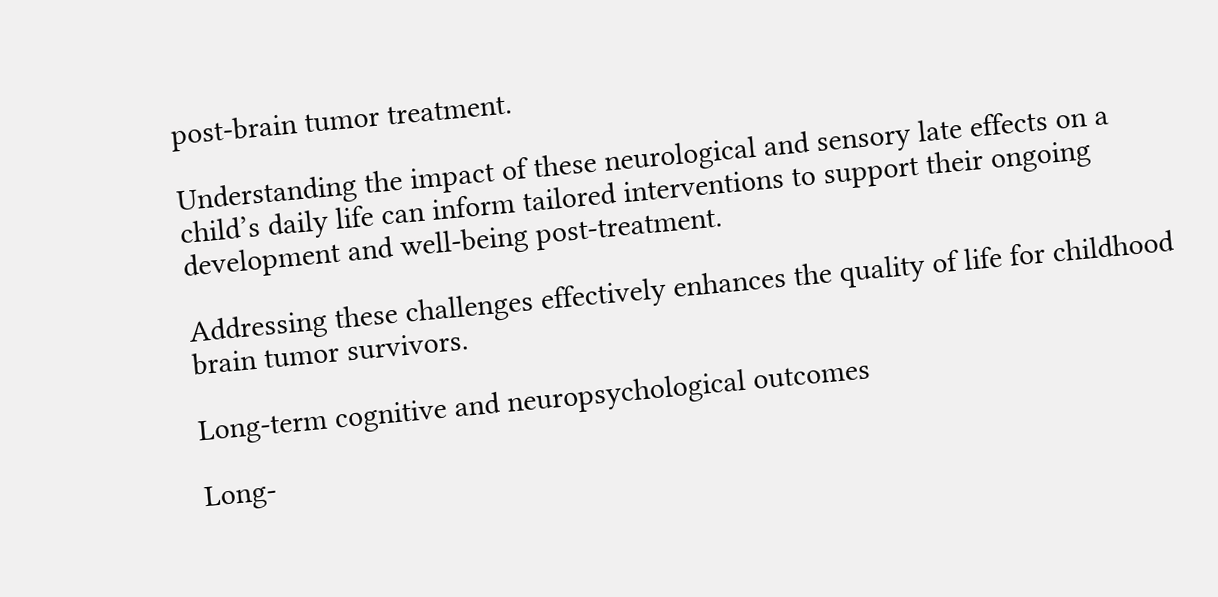post-brain tumor treatment.

Understanding the impact of these neurological and sensory late effects on a child’s daily life can inform tailored interventions to support their ongoing development and well-being post-treatment.

Addressing these challenges effectively enhances the quality of life for childhood brain tumor survivors.

Long-term cognitive and neuropsychological outcomes

Long-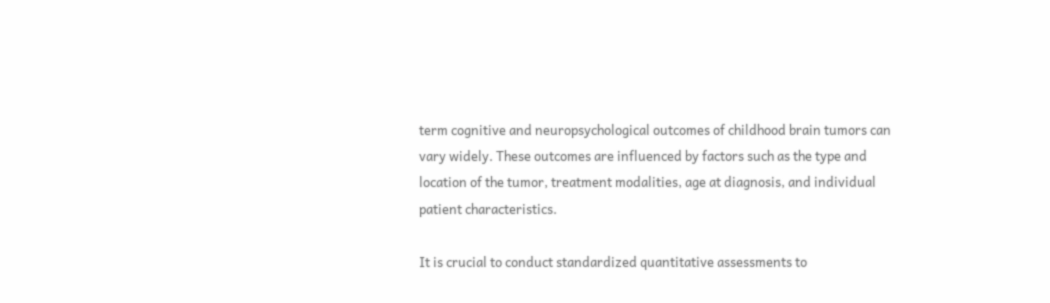term cognitive and neuropsychological outcomes of childhood brain tumors can vary widely. These outcomes are influenced by factors such as the type and location of the tumor, treatment modalities, age at diagnosis, and individual patient characteristics.

It is crucial to conduct standardized quantitative assessments to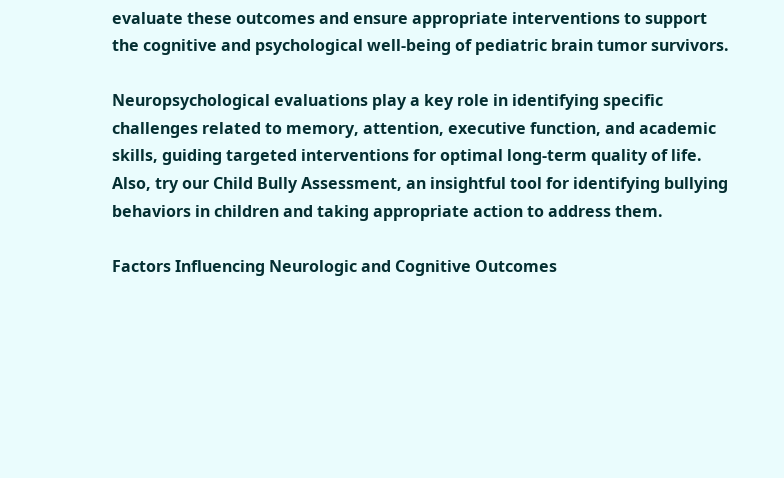evaluate these outcomes and ensure appropriate interventions to support the cognitive and psychological well-being of pediatric brain tumor survivors.

Neuropsychological evaluations play a key role in identifying specific challenges related to memory, attention, executive function, and academic skills, guiding targeted interventions for optimal long-term quality of life. Also, try our Child Bully Assessment, an insightful tool for identifying bullying behaviors in children and taking appropriate action to address them.

Factors Influencing Neurologic and Cognitive Outcomes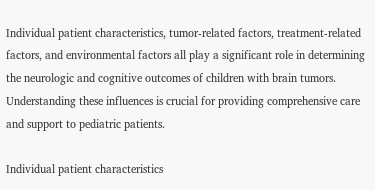Individual patient characteristics, tumor-related factors, treatment-related factors, and environmental factors all play a significant role in determining the neurologic and cognitive outcomes of children with brain tumors. Understanding these influences is crucial for providing comprehensive care and support to pediatric patients.

Individual patient characteristics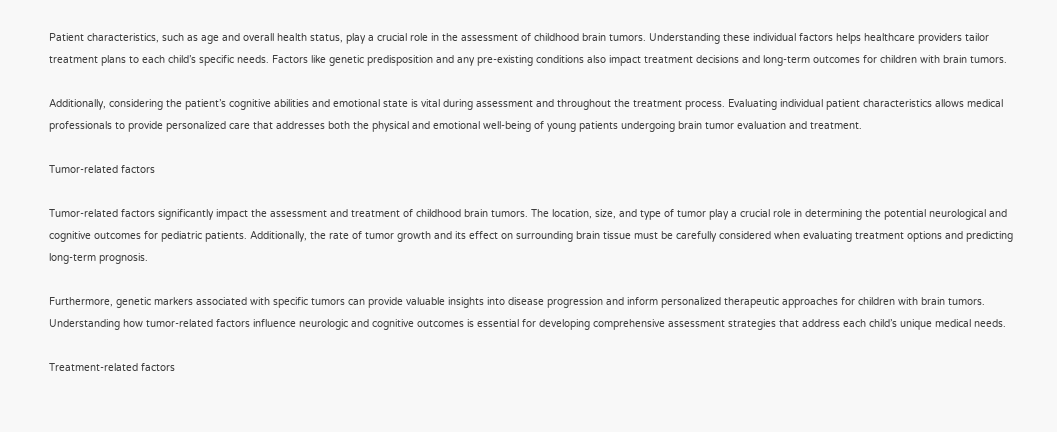Patient characteristics, such as age and overall health status, play a crucial role in the assessment of childhood brain tumors. Understanding these individual factors helps healthcare providers tailor treatment plans to each child’s specific needs. Factors like genetic predisposition and any pre-existing conditions also impact treatment decisions and long-term outcomes for children with brain tumors.

Additionally, considering the patient’s cognitive abilities and emotional state is vital during assessment and throughout the treatment process. Evaluating individual patient characteristics allows medical professionals to provide personalized care that addresses both the physical and emotional well-being of young patients undergoing brain tumor evaluation and treatment.

Tumor-related factors

Tumor-related factors significantly impact the assessment and treatment of childhood brain tumors. The location, size, and type of tumor play a crucial role in determining the potential neurological and cognitive outcomes for pediatric patients. Additionally, the rate of tumor growth and its effect on surrounding brain tissue must be carefully considered when evaluating treatment options and predicting long-term prognosis.

Furthermore, genetic markers associated with specific tumors can provide valuable insights into disease progression and inform personalized therapeutic approaches for children with brain tumors. Understanding how tumor-related factors influence neurologic and cognitive outcomes is essential for developing comprehensive assessment strategies that address each child’s unique medical needs.

Treatment-related factors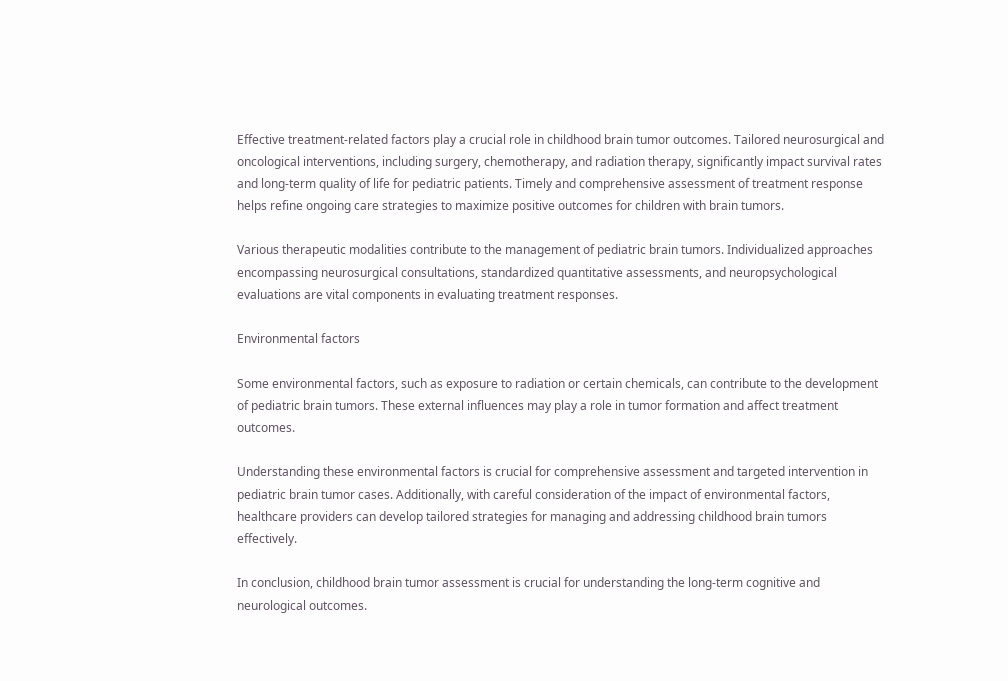Effective treatment-related factors play a crucial role in childhood brain tumor outcomes. Tailored neurosurgical and oncological interventions, including surgery, chemotherapy, and radiation therapy, significantly impact survival rates and long-term quality of life for pediatric patients. Timely and comprehensive assessment of treatment response helps refine ongoing care strategies to maximize positive outcomes for children with brain tumors.

Various therapeutic modalities contribute to the management of pediatric brain tumors. Individualized approaches encompassing neurosurgical consultations, standardized quantitative assessments, and neuropsychological evaluations are vital components in evaluating treatment responses.

Environmental factors

Some environmental factors, such as exposure to radiation or certain chemicals, can contribute to the development of pediatric brain tumors. These external influences may play a role in tumor formation and affect treatment outcomes.

Understanding these environmental factors is crucial for comprehensive assessment and targeted intervention in pediatric brain tumor cases. Additionally, with careful consideration of the impact of environmental factors, healthcare providers can develop tailored strategies for managing and addressing childhood brain tumors effectively.

In conclusion, childhood brain tumor assessment is crucial for understanding the long-term cognitive and neurological outcomes.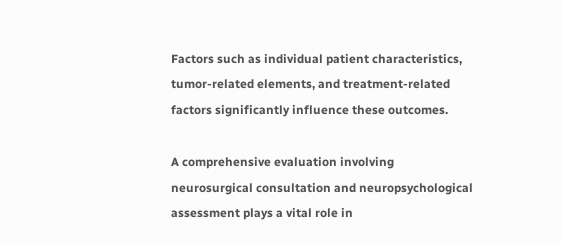Factors such as individual patient characteristics, tumor-related elements, and treatment-related factors significantly influence these outcomes.

A comprehensive evaluation involving neurosurgical consultation and neuropsychological assessment plays a vital role in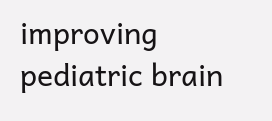improving pediatric brain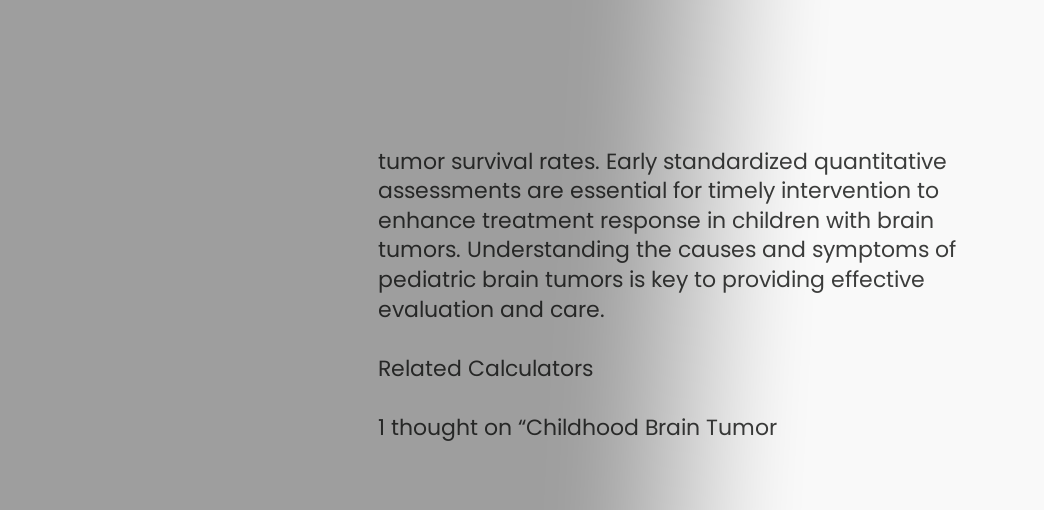tumor survival rates. Early standardized quantitative assessments are essential for timely intervention to enhance treatment response in children with brain tumors. Understanding the causes and symptoms of pediatric brain tumors is key to providing effective evaluation and care.

Related Calculators

1 thought on “Childhood Brain Tumor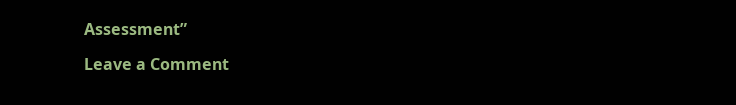Assessment”

Leave a Comment